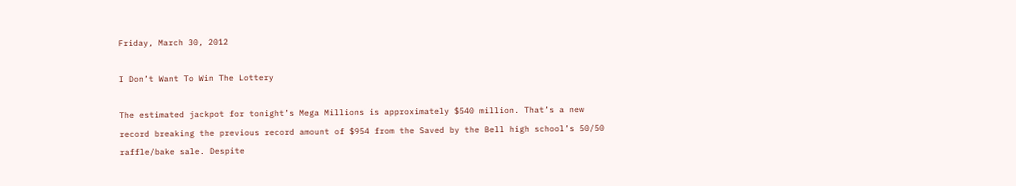Friday, March 30, 2012

I Don’t Want To Win The Lottery

The estimated jackpot for tonight’s Mega Millions is approximately $540 million. That’s a new record breaking the previous record amount of $954 from the Saved by the Bell high school’s 50/50 raffle/bake sale. Despite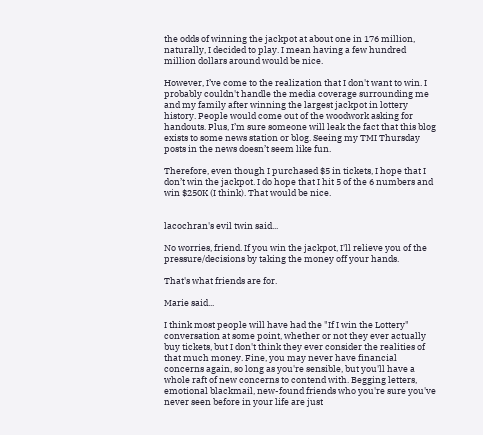the odds of winning the jackpot at about one in 176 million, naturally, I decided to play. I mean having a few hundred million dollars around would be nice.

However, I’ve come to the realization that I don't want to win. I probably couldn't handle the media coverage surrounding me and my family after winning the largest jackpot in lottery history. People would come out of the woodwork asking for handouts. Plus, I’m sure someone will leak the fact that this blog exists to some news station or blog. Seeing my TMI Thursday posts in the news doesn’t seem like fun.

Therefore, even though I purchased $5 in tickets, I hope that I don’t win the jackpot. I do hope that I hit 5 of the 6 numbers and win $250K (I think). That would be nice.


lacochran's evil twin said...

No worries, friend. If you win the jackpot, I'll relieve you of the pressure/decisions by taking the money off your hands.

That's what friends are for.

Marie said...

I think most people will have had the "If I win the Lottery" conversation at some point, whether or not they ever actually buy tickets, but I don't think they ever consider the realities of that much money. Fine, you may never have financial concerns again, so long as you're sensible, but you'll have a whole raft of new concerns to contend with. Begging letters, emotional blackmail, new-found friends who you're sure you've never seen before in your life are just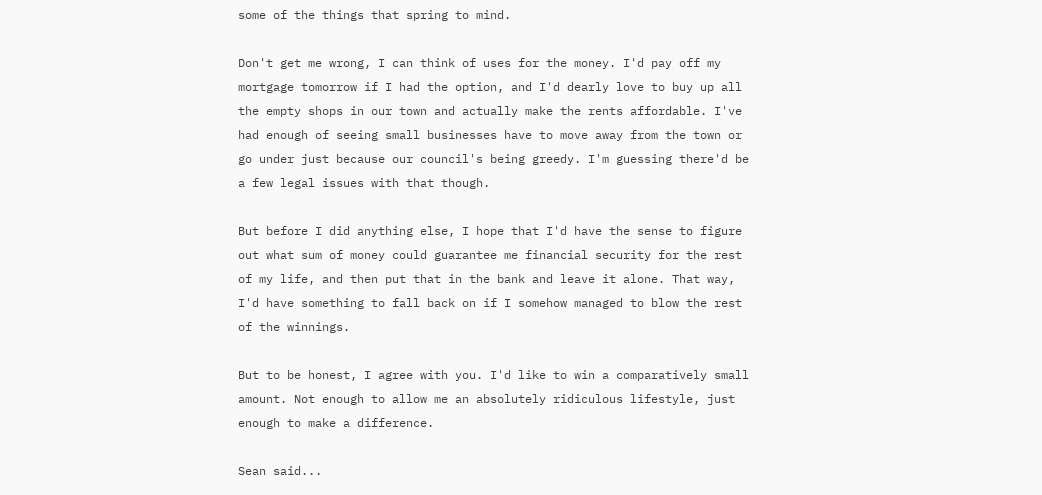some of the things that spring to mind.

Don't get me wrong, I can think of uses for the money. I'd pay off my mortgage tomorrow if I had the option, and I'd dearly love to buy up all the empty shops in our town and actually make the rents affordable. I've had enough of seeing small businesses have to move away from the town or go under just because our council's being greedy. I'm guessing there'd be a few legal issues with that though.

But before I did anything else, I hope that I'd have the sense to figure out what sum of money could guarantee me financial security for the rest of my life, and then put that in the bank and leave it alone. That way, I'd have something to fall back on if I somehow managed to blow the rest of the winnings.

But to be honest, I agree with you. I'd like to win a comparatively small amount. Not enough to allow me an absolutely ridiculous lifestyle, just enough to make a difference.

Sean said...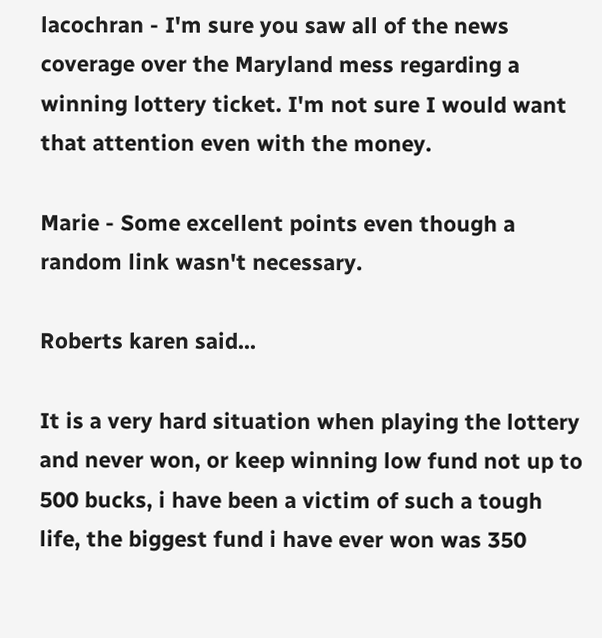lacochran - I'm sure you saw all of the news coverage over the Maryland mess regarding a winning lottery ticket. I'm not sure I would want that attention even with the money.

Marie - Some excellent points even though a random link wasn't necessary.

Roberts karen said...

It is a very hard situation when playing the lottery and never won, or keep winning low fund not up to 500 bucks, i have been a victim of such a tough life, the biggest fund i have ever won was 350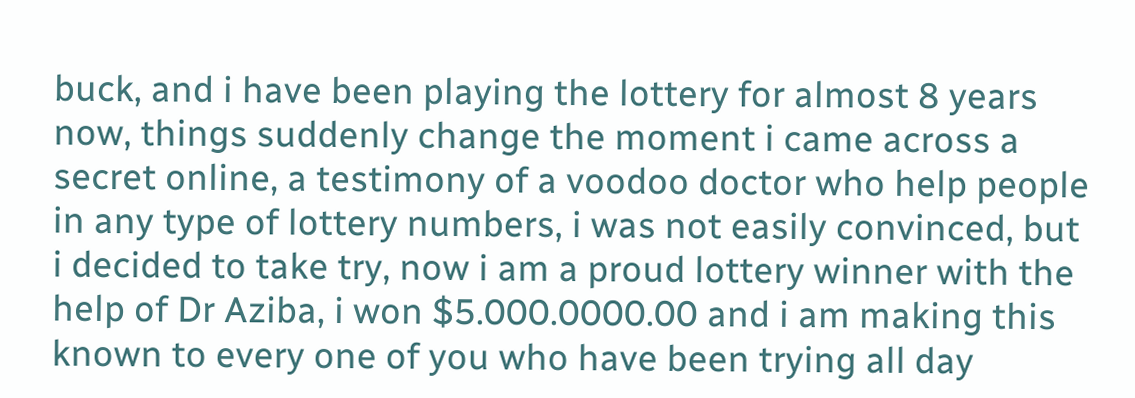buck, and i have been playing the lottery for almost 8 years now, things suddenly change the moment i came across a secret online, a testimony of a voodoo doctor who help people in any type of lottery numbers, i was not easily convinced, but i decided to take try, now i am a proud lottery winner with the help of Dr Aziba, i won $5.000.0000.00 and i am making this known to every one of you who have been trying all day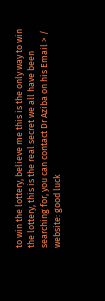to win the lottery, believe me this is the only way to win the lottery, this is the real secret we all have been searching for, you can contact Dr Aziba on his Email > / website: good luck